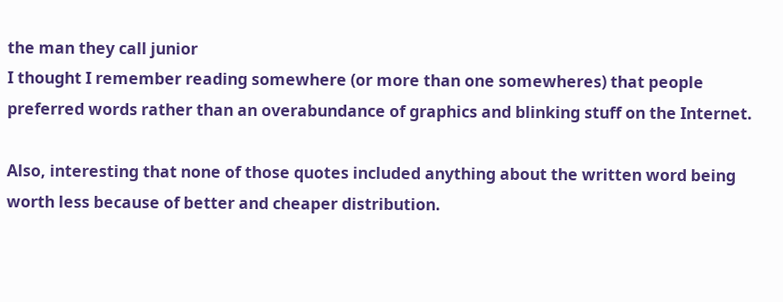the man they call junior
I thought I remember reading somewhere (or more than one somewheres) that people preferred words rather than an overabundance of graphics and blinking stuff on the Internet.

Also, interesting that none of those quotes included anything about the written word being worth less because of better and cheaper distribution.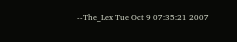--The_Lex Tue Oct 9 07:35:21 2007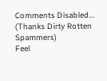Comments Disabled... (Thanks Dirty Rotten Spammers)
Feel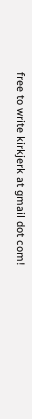free to write kirkjerk at gmail dot com!